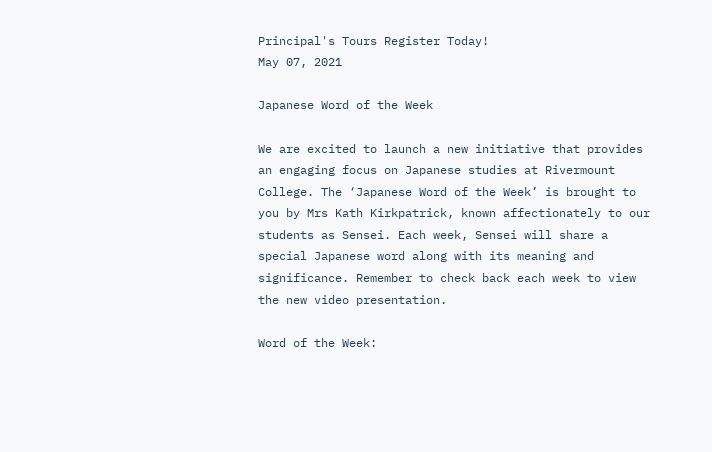Principal's Tours Register Today!
May 07, 2021

Japanese Word of the Week

We are excited to launch a new initiative that provides an engaging focus on Japanese studies at Rivermount College. The ‘Japanese Word of the Week’ is brought to you by Mrs Kath Kirkpatrick, known affectionately to our students as Sensei. Each week, Sensei will share a special Japanese word along with its meaning and significance. Remember to check back each week to view the new video presentation.

Word of the Week: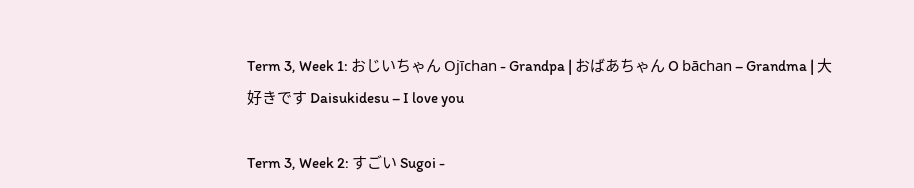Term 3, Week 1: おじいちゃん Ojīchan - Grandpa | おばあちゃん O bāchan – Grandma | 大好きです Daisukidesu – I love you

Term 3, Week 2: すごい Sugoi -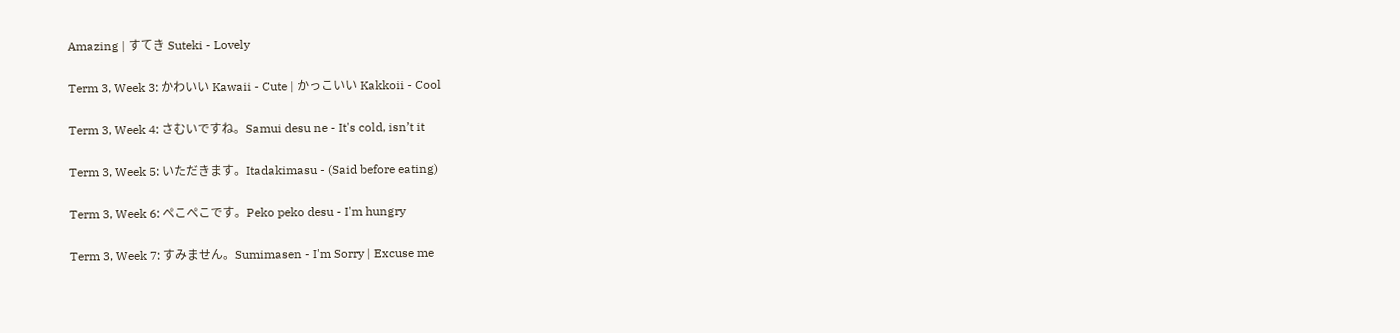Amazing | すてき Suteki - Lovely

Term 3, Week 3: かわいい Kawaii - Cute | かっこいい Kakkoii - Cool

Term 3, Week 4: さむいですね。Samui desu ne - It's cold, isn’t it

Term 3, Week 5: いただきます。Itadakimasu - (Said before eating)

Term 3, Week 6: ぺこぺこです。Peko peko desu - I'm hungry

Term 3, Week 7: すみません。Sumimasen - I'm Sorry | Excuse me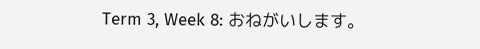Term 3, Week 8: おねがいします。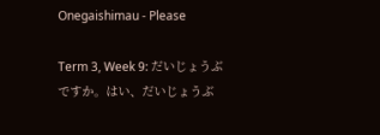Onegaishimau - Please

Term 3, Week 9: だいじょうぶですか。はい、だいじょうぶ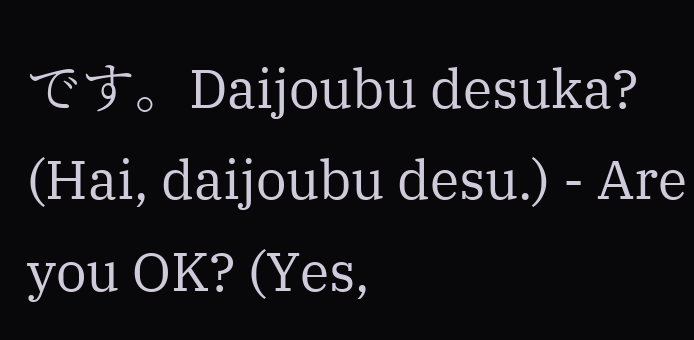です。Daijoubu desuka? (Hai, daijoubu desu.) - Are you OK? (Yes,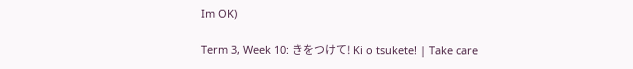Im OK)

Term 3, Week 10: きをつけて! Ki o tsukete! | Take care